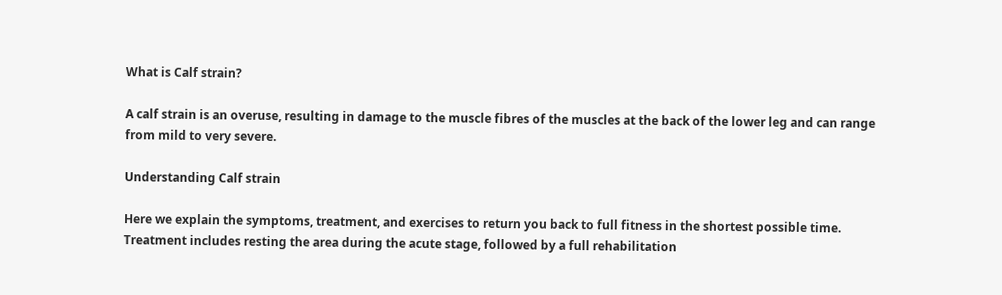What is Calf strain?

A calf strain is an overuse, resulting in damage to the muscle fibres of the muscles at the back of the lower leg and can range from mild to very severe.

Understanding Calf strain

Here we explain the symptoms, treatment, and exercises to return you back to full fitness in the shortest possible time.
Treatment includes resting the area during the acute stage, followed by a full rehabilitation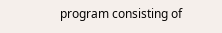program consisting of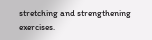stretching and strengthening exercises.